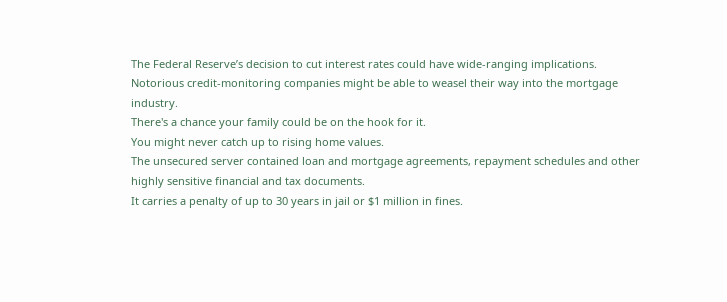The Federal Reserve’s decision to cut interest rates could have wide-ranging implications.
Notorious credit-monitoring companies might be able to weasel their way into the mortgage industry.
There's a chance your family could be on the hook for it.
You might never catch up to rising home values.
The unsecured server contained loan and mortgage agreements, repayment schedules and other highly sensitive financial and tax documents.
It carries a penalty of up to 30 years in jail or $1 million in fines.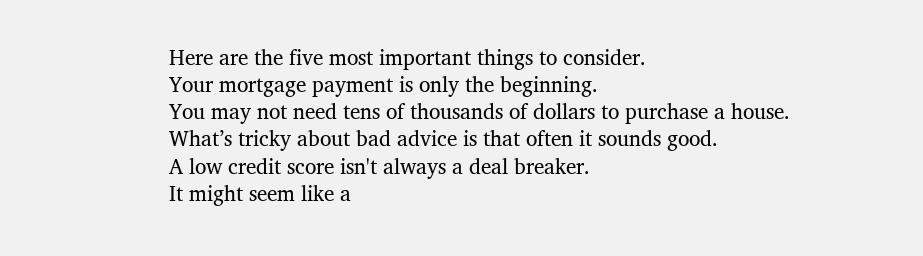Here are the five most important things to consider.
Your mortgage payment is only the beginning.
You may not need tens of thousands of dollars to purchase a house.
What’s tricky about bad advice is that often it sounds good.
A low credit score isn't always a deal breaker.
It might seem like a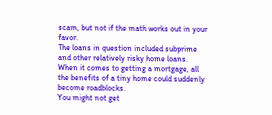scam, but not if the math works out in your favor.
The loans in question included subprime and other relatively risky home loans.
When it comes to getting a mortgage, all the benefits of a tiny home could suddenly become roadblocks.
You might not get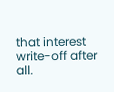that interest write-off after all.